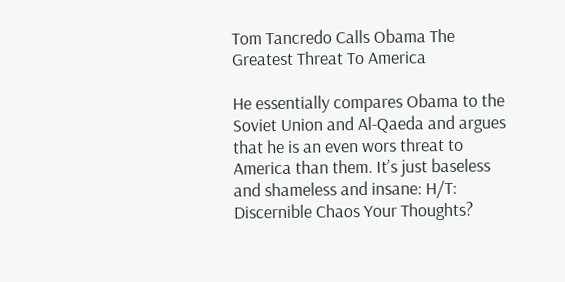Tom Tancredo Calls Obama The Greatest Threat To America

He essentially compares Obama to the Soviet Union and Al-Qaeda and argues that he is an even wors threat to America than them. It’s just baseless and shameless and insane: H/T: Discernible Chaos Your Thoughts?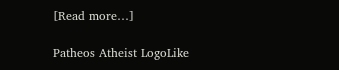[Read more…]

Patheos Atheist LogoLike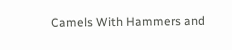Camels With Hammers and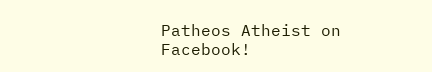Patheos Atheist on Facebook!